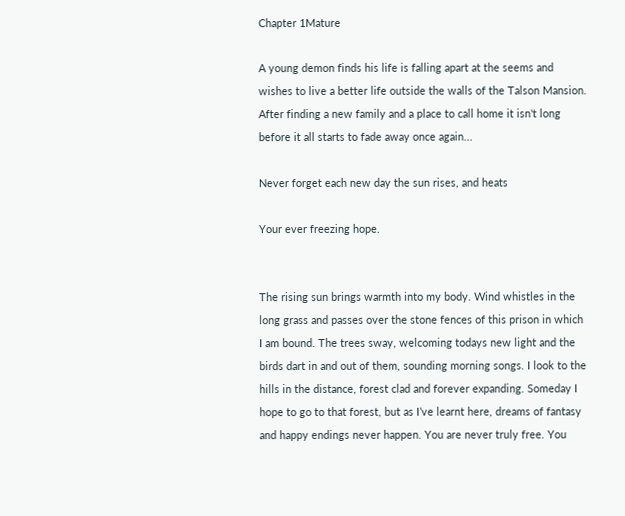Chapter 1Mature

A young demon finds his life is falling apart at the seems and wishes to live a better life outside the walls of the Talson Mansion. After finding a new family and a place to call home it isn't long before it all starts to fade away once again...

Never forget each new day the sun rises, and heats

Your ever freezing hope.


The rising sun brings warmth into my body. Wind whistles in the long grass and passes over the stone fences of this prison in which I am bound. The trees sway, welcoming todays new light and the birds dart in and out of them, sounding morning songs. I look to the hills in the distance, forest clad and forever expanding. Someday I hope to go to that forest, but as I’ve learnt here, dreams of fantasy and happy endings never happen. You are never truly free. You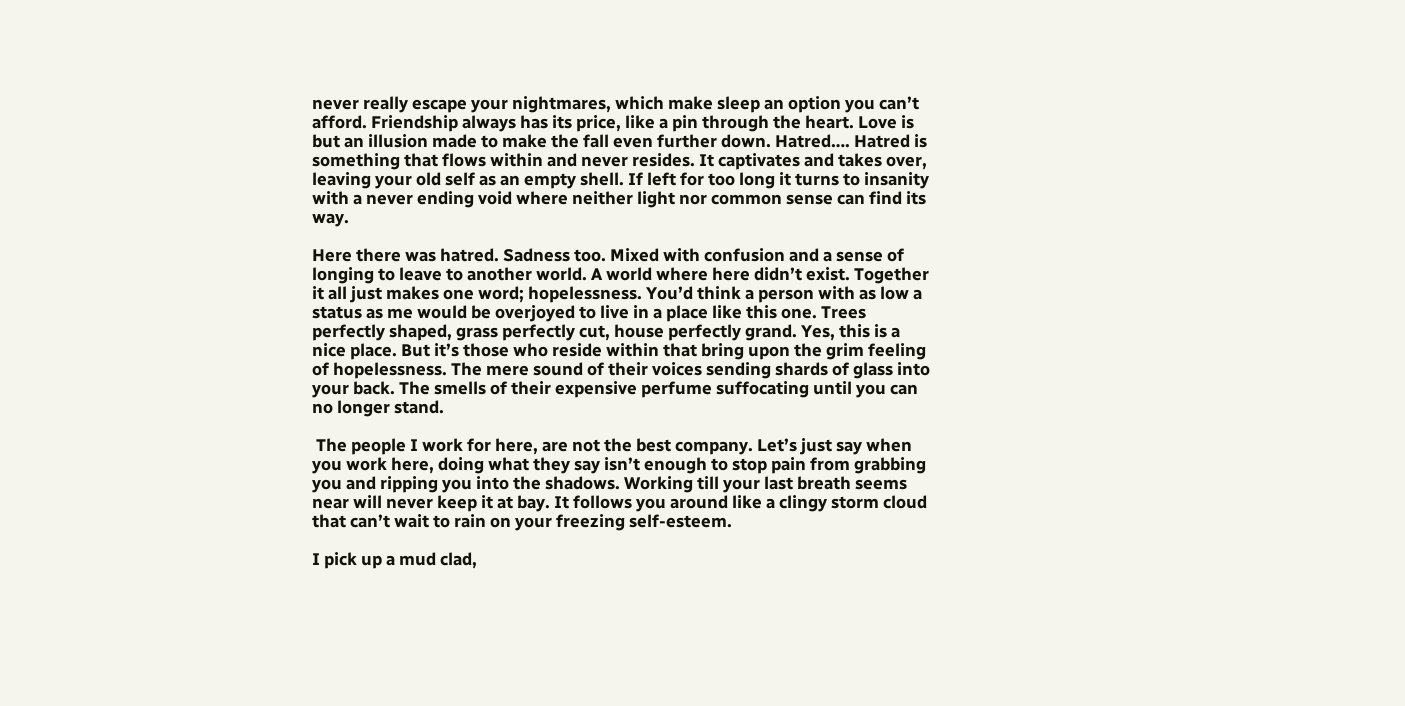never really escape your nightmares, which make sleep an option you can’t afford. Friendship always has its price, like a pin through the heart. Love is but an illusion made to make the fall even further down. Hatred…. Hatred is something that flows within and never resides. It captivates and takes over, leaving your old self as an empty shell. If left for too long it turns to insanity with a never ending void where neither light nor common sense can find its way.

Here there was hatred. Sadness too. Mixed with confusion and a sense of longing to leave to another world. A world where here didn’t exist. Together it all just makes one word; hopelessness. You’d think a person with as low a status as me would be overjoyed to live in a place like this one. Trees perfectly shaped, grass perfectly cut, house perfectly grand. Yes, this is a nice place. But it’s those who reside within that bring upon the grim feeling of hopelessness. The mere sound of their voices sending shards of glass into your back. The smells of their expensive perfume suffocating until you can no longer stand.

 The people I work for here, are not the best company. Let’s just say when you work here, doing what they say isn’t enough to stop pain from grabbing you and ripping you into the shadows. Working till your last breath seems near will never keep it at bay. It follows you around like a clingy storm cloud that can’t wait to rain on your freezing self-esteem.

I pick up a mud clad,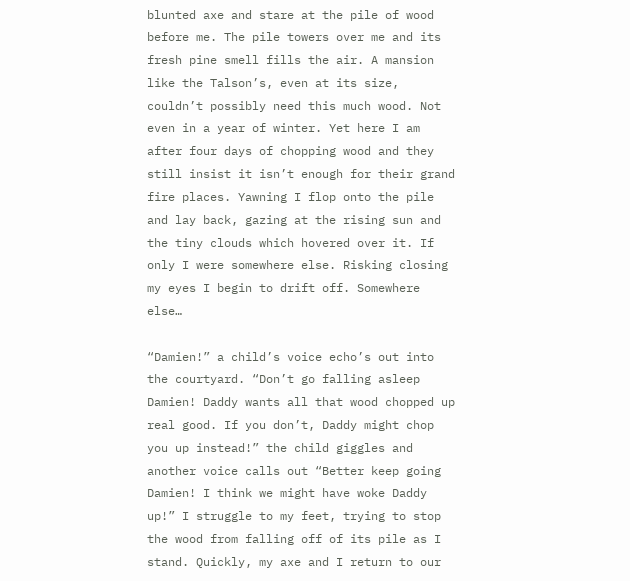blunted axe and stare at the pile of wood before me. The pile towers over me and its fresh pine smell fills the air. A mansion like the Talson’s, even at its size, couldn’t possibly need this much wood. Not even in a year of winter. Yet here I am after four days of chopping wood and they still insist it isn’t enough for their grand fire places. Yawning I flop onto the pile and lay back, gazing at the rising sun and the tiny clouds which hovered over it. If only I were somewhere else. Risking closing my eyes I begin to drift off. Somewhere else…

“Damien!” a child’s voice echo’s out into the courtyard. “Don’t go falling asleep Damien! Daddy wants all that wood chopped up real good. If you don’t, Daddy might chop you up instead!” the child giggles and another voice calls out “Better keep going Damien! I think we might have woke Daddy up!” I struggle to my feet, trying to stop the wood from falling off of its pile as I stand. Quickly, my axe and I return to our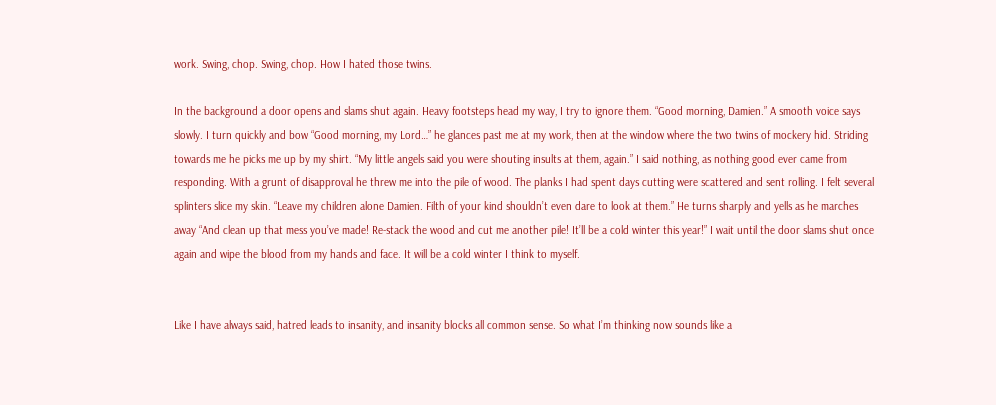work. Swing, chop. Swing, chop. How I hated those twins.

In the background a door opens and slams shut again. Heavy footsteps head my way, I try to ignore them. “Good morning, Damien.” A smooth voice says slowly. I turn quickly and bow “Good morning, my Lord…” he glances past me at my work, then at the window where the two twins of mockery hid. Striding towards me he picks me up by my shirt. “My little angels said you were shouting insults at them, again.” I said nothing, as nothing good ever came from responding. With a grunt of disapproval he threw me into the pile of wood. The planks I had spent days cutting were scattered and sent rolling. I felt several splinters slice my skin. “Leave my children alone Damien. Filth of your kind shouldn’t even dare to look at them.” He turns sharply and yells as he marches away “And clean up that mess you’ve made! Re-stack the wood and cut me another pile! It’ll be a cold winter this year!” I wait until the door slams shut once again and wipe the blood from my hands and face. It will be a cold winter I think to myself.


Like I have always said, hatred leads to insanity, and insanity blocks all common sense. So what I’m thinking now sounds like a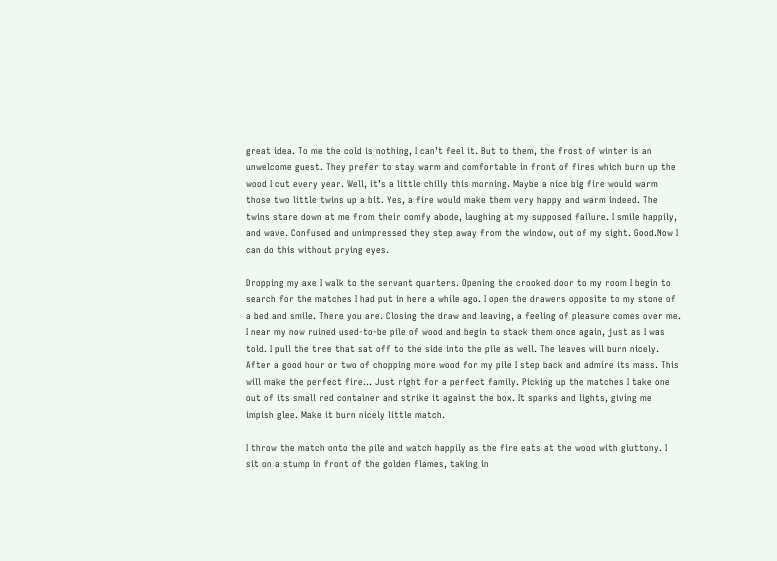great idea. To me the cold is nothing, I can’t feel it. But to them, the frost of winter is an unwelcome guest. They prefer to stay warm and comfortable in front of fires which burn up the wood I cut every year. Well, it’s a little chilly this morning. Maybe a nice big fire would warm those two little twins up a bit. Yes, a fire would make them very happy and warm indeed. The twins stare down at me from their comfy abode, laughing at my supposed failure. I smile happily, and wave. Confused and unimpressed they step away from the window, out of my sight. Good.Now I can do this without prying eyes.

Dropping my axe I walk to the servant quarters. Opening the crooked door to my room I begin to search for the matches I had put in here a while ago. I open the drawers opposite to my stone of a bed and smile. There you are. Closing the draw and leaving, a feeling of pleasure comes over me. I near my now ruined used-to-be pile of wood and begin to stack them once again, just as I was told. I pull the tree that sat off to the side into the pile as well. The leaves will burn nicely. After a good hour or two of chopping more wood for my pile I step back and admire its mass. This will make the perfect fire… Just right for a perfect family. Picking up the matches I take one out of its small red container and strike it against the box. It sparks and lights, giving me impish glee. Make it burn nicely little match.

I throw the match onto the pile and watch happily as the fire eats at the wood with gluttony. I sit on a stump in front of the golden flames, taking in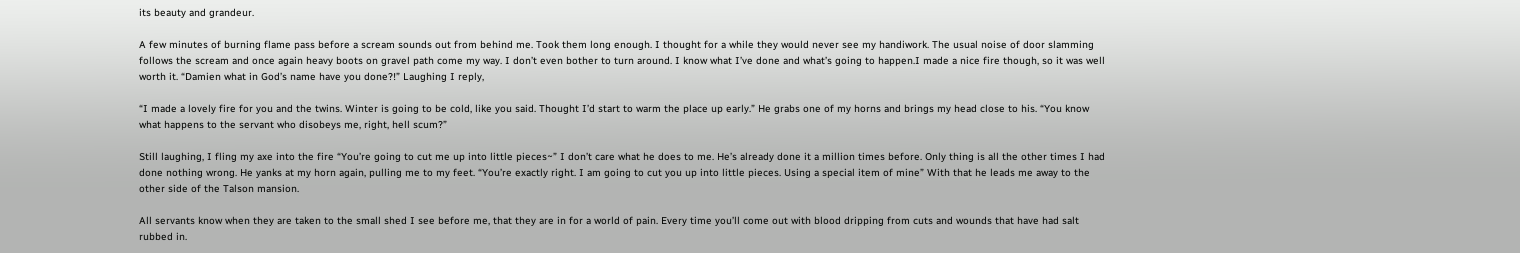its beauty and grandeur.

A few minutes of burning flame pass before a scream sounds out from behind me. Took them long enough. I thought for a while they would never see my handiwork. The usual noise of door slamming follows the scream and once again heavy boots on gravel path come my way. I don’t even bother to turn around. I know what I’ve done and what’s going to happen.I made a nice fire though, so it was well worth it. “Damien what in God’s name have you done?!” Laughing I reply,

“I made a lovely fire for you and the twins. Winter is going to be cold, like you said. Thought I’d start to warm the place up early.” He grabs one of my horns and brings my head close to his. “You know what happens to the servant who disobeys me, right, hell scum?”

Still laughing, I fling my axe into the fire “You’re going to cut me up into little pieces~” I don’t care what he does to me. He’s already done it a million times before. Only thing is all the other times I had done nothing wrong. He yanks at my horn again, pulling me to my feet. “You’re exactly right. I am going to cut you up into little pieces. Using a special item of mine” With that he leads me away to the other side of the Talson mansion.

All servants know when they are taken to the small shed I see before me, that they are in for a world of pain. Every time you’ll come out with blood dripping from cuts and wounds that have had salt rubbed in.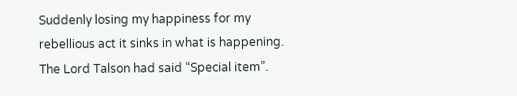Suddenly losing my happiness for my rebellious act it sinks in what is happening. The Lord Talson had said “Special item”.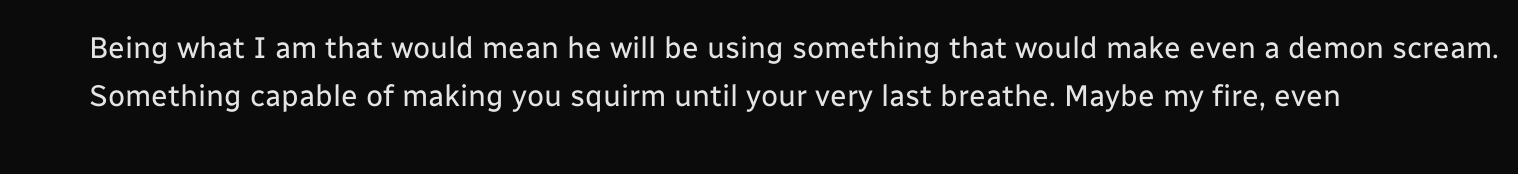Being what I am that would mean he will be using something that would make even a demon scream. Something capable of making you squirm until your very last breathe. Maybe my fire, even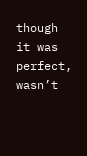though it was perfect, wasn’t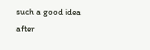such a good idea after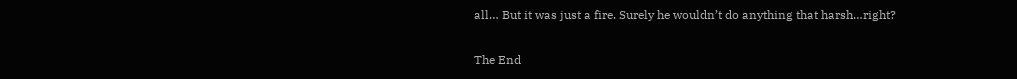all… But it was just a fire. Surely he wouldn’t do anything that harsh…right?

The End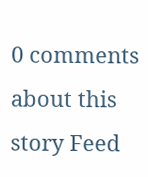0 comments about this story Feed